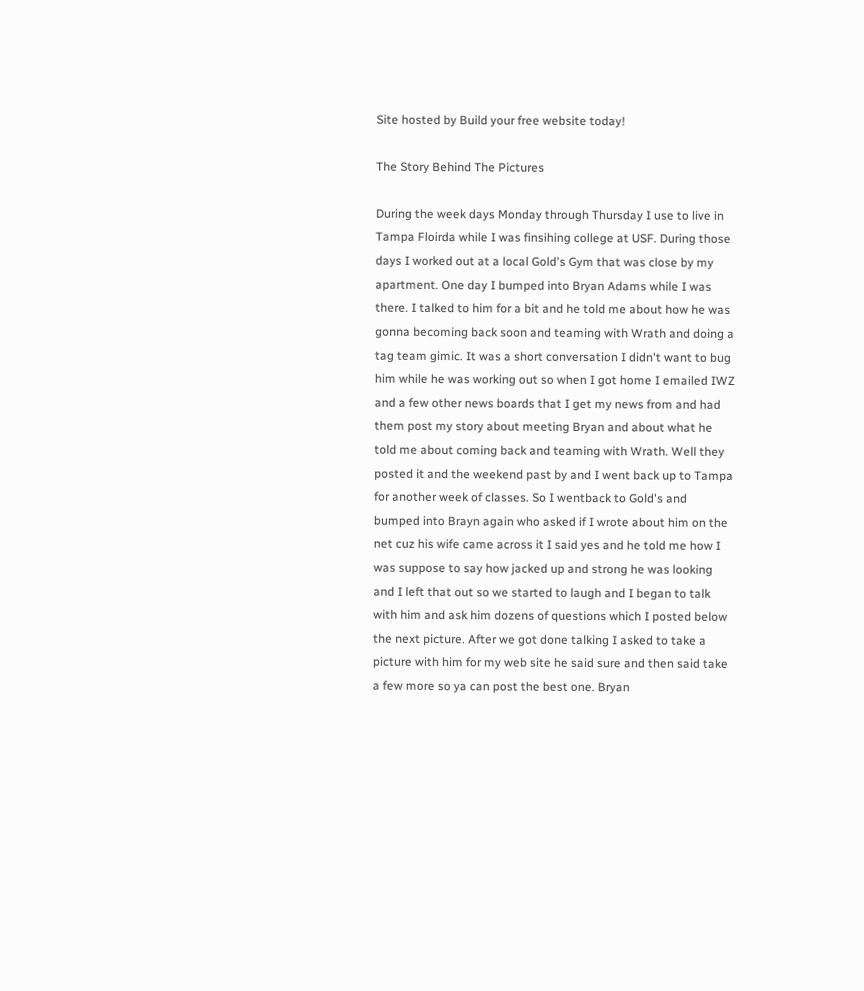Site hosted by Build your free website today!

The Story Behind The Pictures

During the week days Monday through Thursday I use to live in Tampa Floirda while I was finsihing college at USF. During those days I worked out at a local Gold's Gym that was close by my apartment. One day I bumped into Bryan Adams while I was there. I talked to him for a bit and he told me about how he was gonna becoming back soon and teaming with Wrath and doing a tag team gimic. It was a short conversation I didn't want to bug him while he was working out so when I got home I emailed IWZ and a few other news boards that I get my news from and had them post my story about meeting Bryan and about what he told me about coming back and teaming with Wrath. Well they posted it and the weekend past by and I went back up to Tampa for another week of classes. So I wentback to Gold's and bumped into Brayn again who asked if I wrote about him on the net cuz his wife came across it I said yes and he told me how I was suppose to say how jacked up and strong he was looking and I left that out so we started to laugh and I began to talk with him and ask him dozens of questions which I posted below the next picture. After we got done talking I asked to take a picture with him for my web site he said sure and then said take a few more so ya can post the best one. Bryan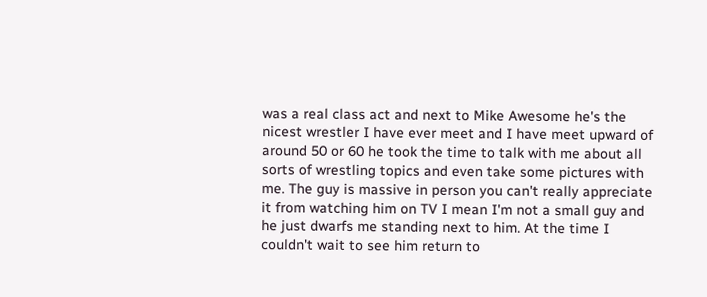was a real class act and next to Mike Awesome he's the nicest wrestler I have ever meet and I have meet upward of around 50 or 60 he took the time to talk with me about all sorts of wrestling topics and even take some pictures with me. The guy is massive in person you can't really appreciate it from watching him on TV I mean I'm not a small guy and he just dwarfs me standing next to him. At the time I couldn't wait to see him return to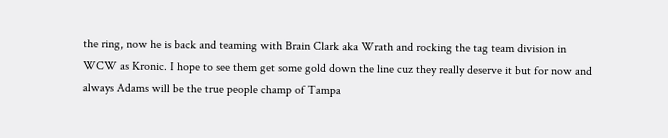the ring, now he is back and teaming with Brain Clark aka Wrath and rocking the tag team division in WCW as Kronic. I hope to see them get some gold down the line cuz they really deserve it but for now and always Adams will be the true people champ of Tampa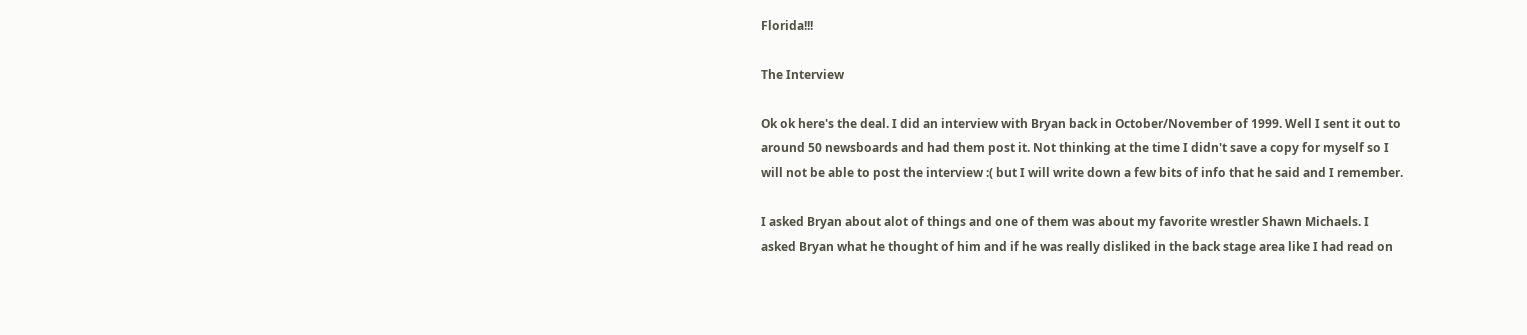Florida!!!

The Interview

Ok ok here's the deal. I did an interview with Bryan back in October/November of 1999. Well I sent it out to around 50 newsboards and had them post it. Not thinking at the time I didn't save a copy for myself so I will not be able to post the interview :( but I will write down a few bits of info that he said and I remember.

I asked Bryan about alot of things and one of them was about my favorite wrestler Shawn Michaels. I asked Bryan what he thought of him and if he was really disliked in the back stage area like I had read on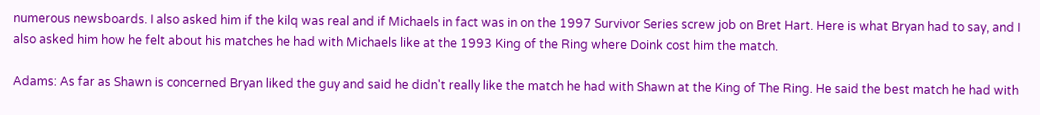numerous newsboards. I also asked him if the kilq was real and if Michaels in fact was in on the 1997 Survivor Series screw job on Bret Hart. Here is what Bryan had to say, and I also asked him how he felt about his matches he had with Michaels like at the 1993 King of the Ring where Doink cost him the match.

Adams: As far as Shawn is concerned Bryan liked the guy and said he didn't really like the match he had with Shawn at the King of The Ring. He said the best match he had with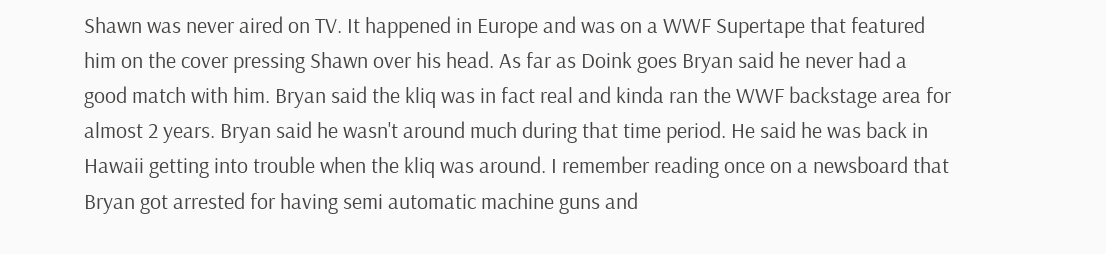Shawn was never aired on TV. It happened in Europe and was on a WWF Supertape that featured him on the cover pressing Shawn over his head. As far as Doink goes Bryan said he never had a good match with him. Bryan said the kliq was in fact real and kinda ran the WWF backstage area for almost 2 years. Bryan said he wasn't around much during that time period. He said he was back in Hawaii getting into trouble when the kliq was around. I remember reading once on a newsboard that Bryan got arrested for having semi automatic machine guns and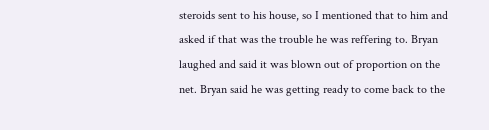steroids sent to his house, so I mentioned that to him and asked if that was the trouble he was reffering to. Bryan laughed and said it was blown out of proportion on the net. Bryan said he was getting ready to come back to the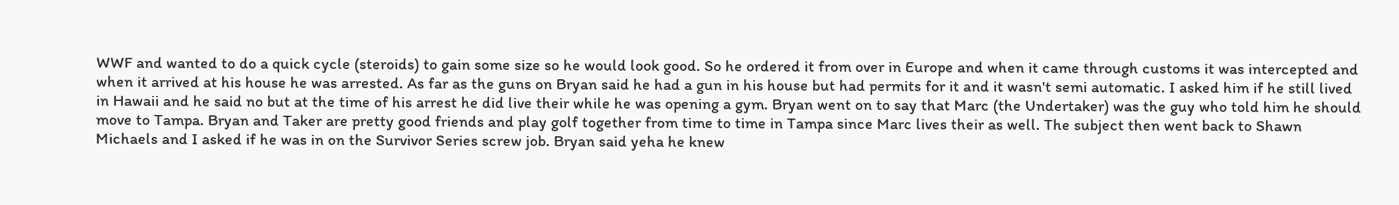WWF and wanted to do a quick cycle (steroids) to gain some size so he would look good. So he ordered it from over in Europe and when it came through customs it was intercepted and when it arrived at his house he was arrested. As far as the guns on Bryan said he had a gun in his house but had permits for it and it wasn't semi automatic. I asked him if he still lived in Hawaii and he said no but at the time of his arrest he did live their while he was opening a gym. Bryan went on to say that Marc (the Undertaker) was the guy who told him he should move to Tampa. Bryan and Taker are pretty good friends and play golf together from time to time in Tampa since Marc lives their as well. The subject then went back to Shawn Michaels and I asked if he was in on the Survivor Series screw job. Bryan said yeha he knew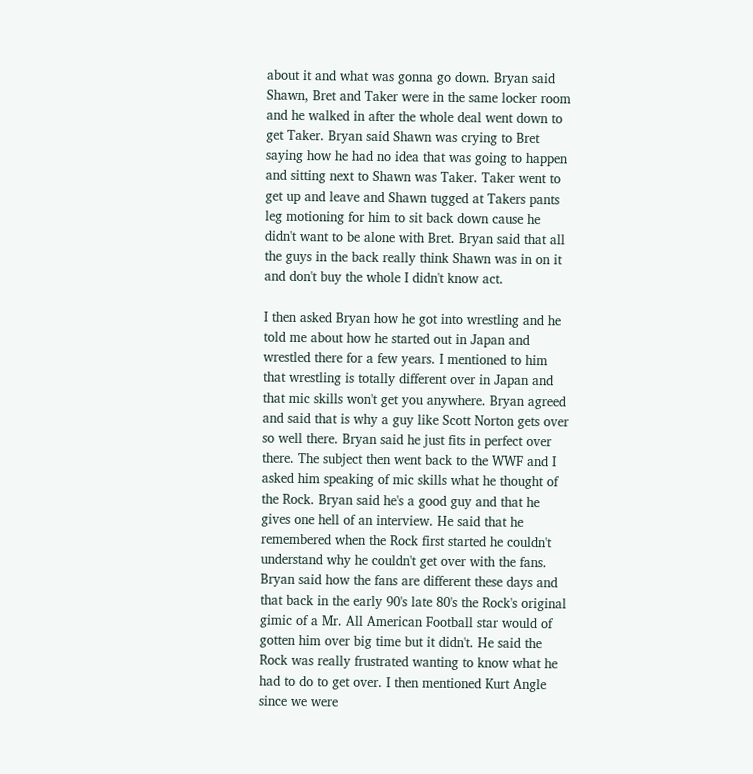about it and what was gonna go down. Bryan said Shawn, Bret and Taker were in the same locker room and he walked in after the whole deal went down to get Taker. Bryan said Shawn was crying to Bret saying how he had no idea that was going to happen and sitting next to Shawn was Taker. Taker went to get up and leave and Shawn tugged at Takers pants leg motioning for him to sit back down cause he didn't want to be alone with Bret. Bryan said that all the guys in the back really think Shawn was in on it and don't buy the whole I didn't know act.

I then asked Bryan how he got into wrestling and he told me about how he started out in Japan and wrestled there for a few years. I mentioned to him that wrestling is totally different over in Japan and that mic skills won't get you anywhere. Bryan agreed and said that is why a guy like Scott Norton gets over so well there. Bryan said he just fits in perfect over there. The subject then went back to the WWF and I asked him speaking of mic skills what he thought of the Rock. Bryan said he's a good guy and that he gives one hell of an interview. He said that he remembered when the Rock first started he couldn't understand why he couldn't get over with the fans. Bryan said how the fans are different these days and that back in the early 90's late 80's the Rock's original gimic of a Mr. All American Football star would of gotten him over big time but it didn't. He said the Rock was really frustrated wanting to know what he had to do to get over. I then mentioned Kurt Angle since we were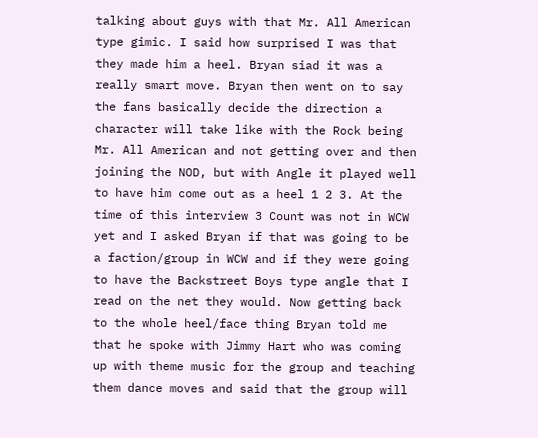talking about guys with that Mr. All American type gimic. I said how surprised I was that they made him a heel. Bryan siad it was a really smart move. Bryan then went on to say the fans basically decide the direction a character will take like with the Rock being Mr. All American and not getting over and then joining the NOD, but with Angle it played well to have him come out as a heel 1 2 3. At the time of this interview 3 Count was not in WCW yet and I asked Bryan if that was going to be a faction/group in WCW and if they were going to have the Backstreet Boys type angle that I read on the net they would. Now getting back to the whole heel/face thing Bryan told me that he spoke with Jimmy Hart who was coming up with theme music for the group and teaching them dance moves and said that the group will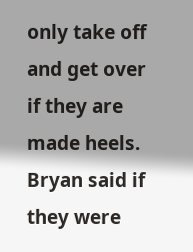only take off and get over if they are made heels. Bryan said if they were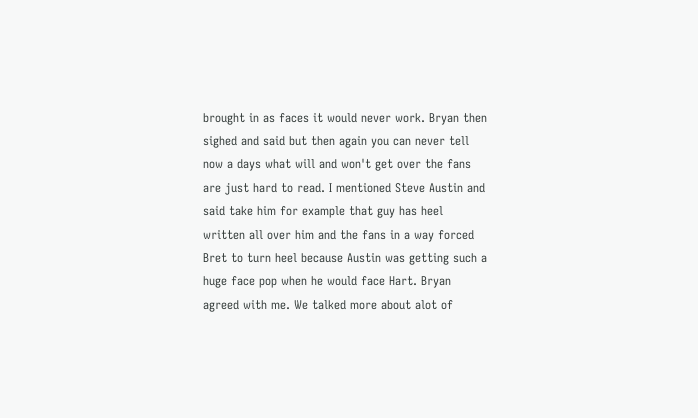brought in as faces it would never work. Bryan then sighed and said but then again you can never tell now a days what will and won't get over the fans are just hard to read. I mentioned Steve Austin and said take him for example that guy has heel written all over him and the fans in a way forced Bret to turn heel because Austin was getting such a huge face pop when he would face Hart. Bryan agreed with me. We talked more about alot of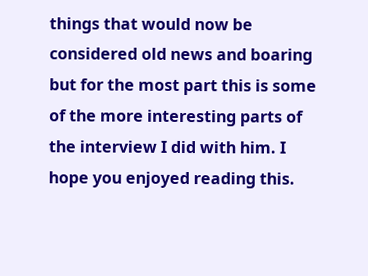things that would now be considered old news and boaring but for the most part this is some of the more interesting parts of the interview I did with him. I hope you enjoyed reading this.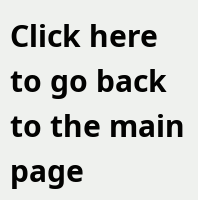Click here to go back to the main page